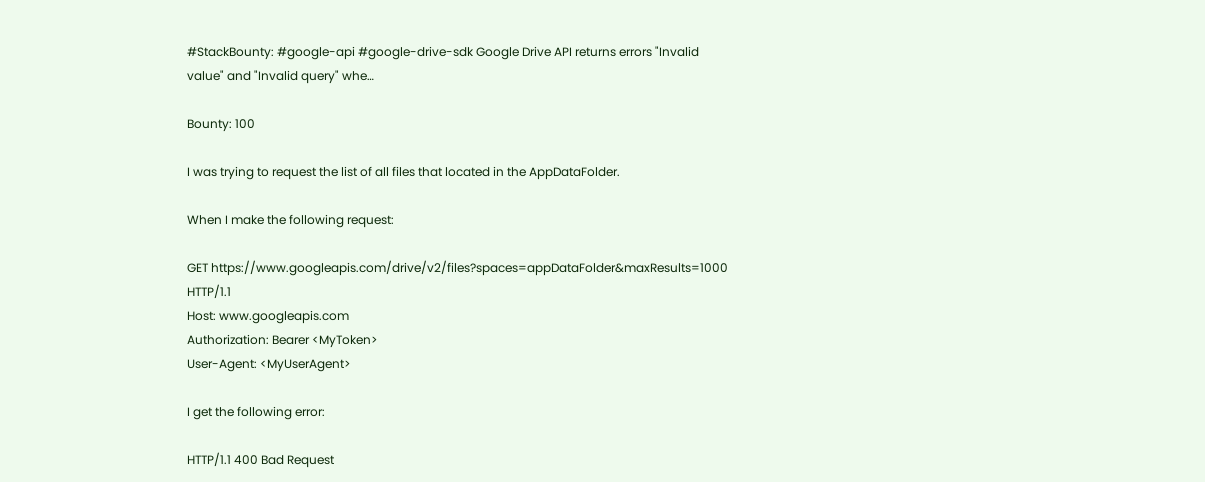#StackBounty: #google-api #google-drive-sdk Google Drive API returns errors "Invalid value" and "Invalid query" whe…

Bounty: 100

I was trying to request the list of all files that located in the AppDataFolder.

When I make the following request:

GET https://www.googleapis.com/drive/v2/files?spaces=appDataFolder&maxResults=1000 HTTP/1.1
Host: www.googleapis.com
Authorization: Bearer <MyToken>
User-Agent: <MyUserAgent>

I get the following error:

HTTP/1.1 400 Bad Request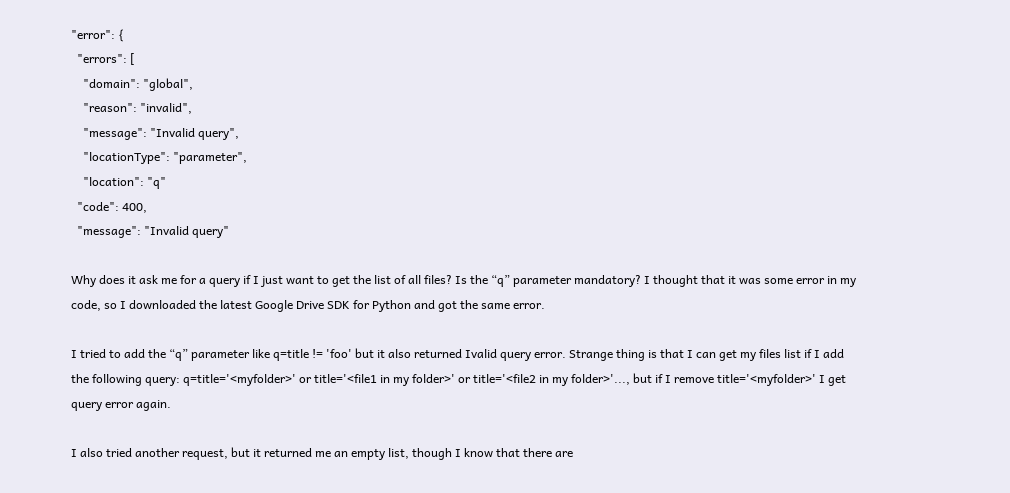"error": {
  "errors": [
    "domain": "global",
    "reason": "invalid",
    "message": "Invalid query",
    "locationType": "parameter",
    "location": "q"
  "code": 400,
  "message": "Invalid query"

Why does it ask me for a query if I just want to get the list of all files? Is the “q” parameter mandatory? I thought that it was some error in my code, so I downloaded the latest Google Drive SDK for Python and got the same error.

I tried to add the “q” parameter like q=title != 'foo' but it also returned Ivalid query error. Strange thing is that I can get my files list if I add the following query: q=title='<myfolder>' or title='<file1 in my folder>' or title='<file2 in my folder>'..., but if I remove title='<myfolder>' I get query error again.

I also tried another request, but it returned me an empty list, though I know that there are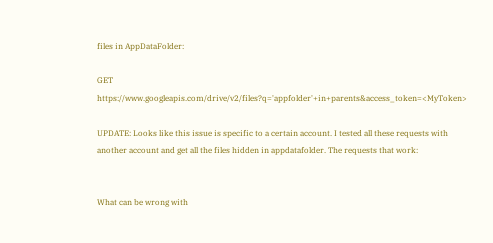files in AppDataFolder:

GET https://www.googleapis.com/drive/v2/files?q='appfolder'+in+parents&access_token=<MyToken>

UPDATE: Looks like this issue is specific to a certain account. I tested all these requests with another account and get all the files hidden in appdatafolder. The requests that work:


What can be wrong with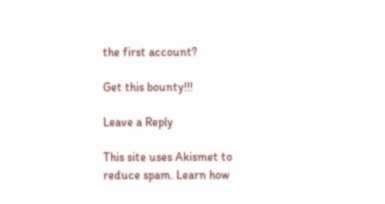the first account?

Get this bounty!!!

Leave a Reply

This site uses Akismet to reduce spam. Learn how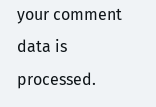your comment data is processed.